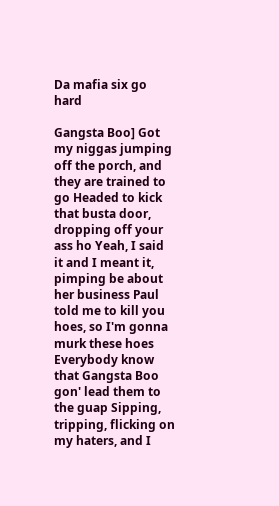Da mafia six go hard

Gangsta Boo] Got my niggas jumping off the porch, and they are trained to go Headed to kick that busta door, dropping off your ass ho Yeah, I said it and I meant it, pimping be about her business Paul told me to kill you hoes, so I'm gonna murk these hoes Everybody know that Gangsta Boo gon' lead them to the guap Sipping, tripping, flicking on my haters, and I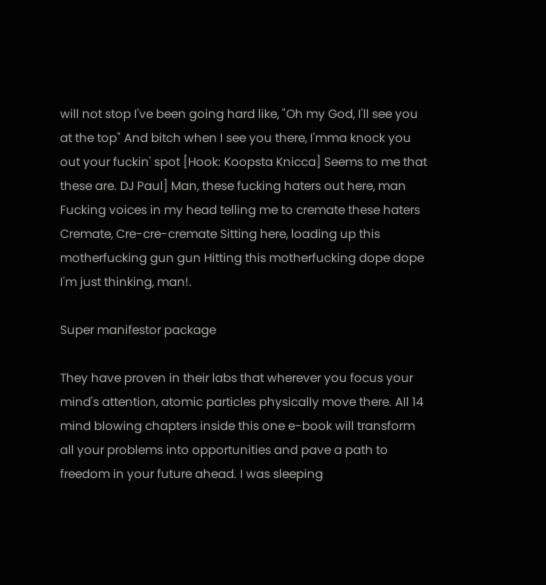will not stop I've been going hard like, "Oh my God, I'll see you at the top" And bitch when I see you there, I'mma knock you out your fuckin' spot [Hook: Koopsta Knicca] Seems to me that these are. DJ Paul] Man, these fucking haters out here, man Fucking voices in my head telling me to cremate these haters Cremate, Cre-cre-cremate Sitting here, loading up this motherfucking gun gun Hitting this motherfucking dope dope I'm just thinking, man!.

Super manifestor package

They have proven in their labs that wherever you focus your mind's attention, atomic particles physically move there. All 14 mind blowing chapters inside this one e-book will transform all your problems into opportunities and pave a path to freedom in your future ahead. I was sleeping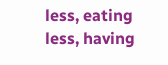less, eating less, having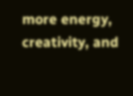more energy, creativity, and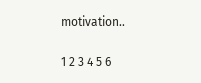motivation..

1 2 3 4 5 6